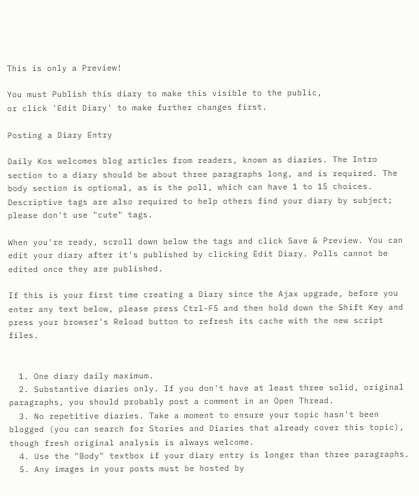This is only a Preview!

You must Publish this diary to make this visible to the public,
or click 'Edit Diary' to make further changes first.

Posting a Diary Entry

Daily Kos welcomes blog articles from readers, known as diaries. The Intro section to a diary should be about three paragraphs long, and is required. The body section is optional, as is the poll, which can have 1 to 15 choices. Descriptive tags are also required to help others find your diary by subject; please don't use "cute" tags.

When you're ready, scroll down below the tags and click Save & Preview. You can edit your diary after it's published by clicking Edit Diary. Polls cannot be edited once they are published.

If this is your first time creating a Diary since the Ajax upgrade, before you enter any text below, please press Ctrl-F5 and then hold down the Shift Key and press your browser's Reload button to refresh its cache with the new script files.


  1. One diary daily maximum.
  2. Substantive diaries only. If you don't have at least three solid, original paragraphs, you should probably post a comment in an Open Thread.
  3. No repetitive diaries. Take a moment to ensure your topic hasn't been blogged (you can search for Stories and Diaries that already cover this topic), though fresh original analysis is always welcome.
  4. Use the "Body" textbox if your diary entry is longer than three paragraphs.
  5. Any images in your posts must be hosted by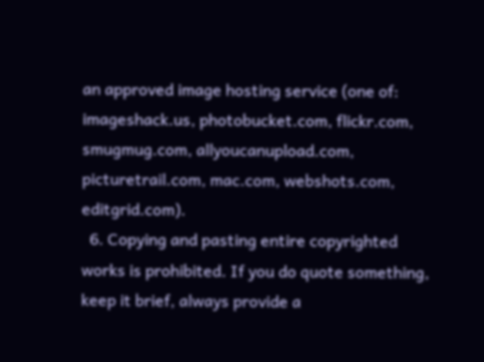an approved image hosting service (one of: imageshack.us, photobucket.com, flickr.com, smugmug.com, allyoucanupload.com, picturetrail.com, mac.com, webshots.com, editgrid.com).
  6. Copying and pasting entire copyrighted works is prohibited. If you do quote something, keep it brief, always provide a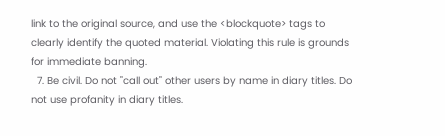link to the original source, and use the <blockquote> tags to clearly identify the quoted material. Violating this rule is grounds for immediate banning.
  7. Be civil. Do not "call out" other users by name in diary titles. Do not use profanity in diary titles.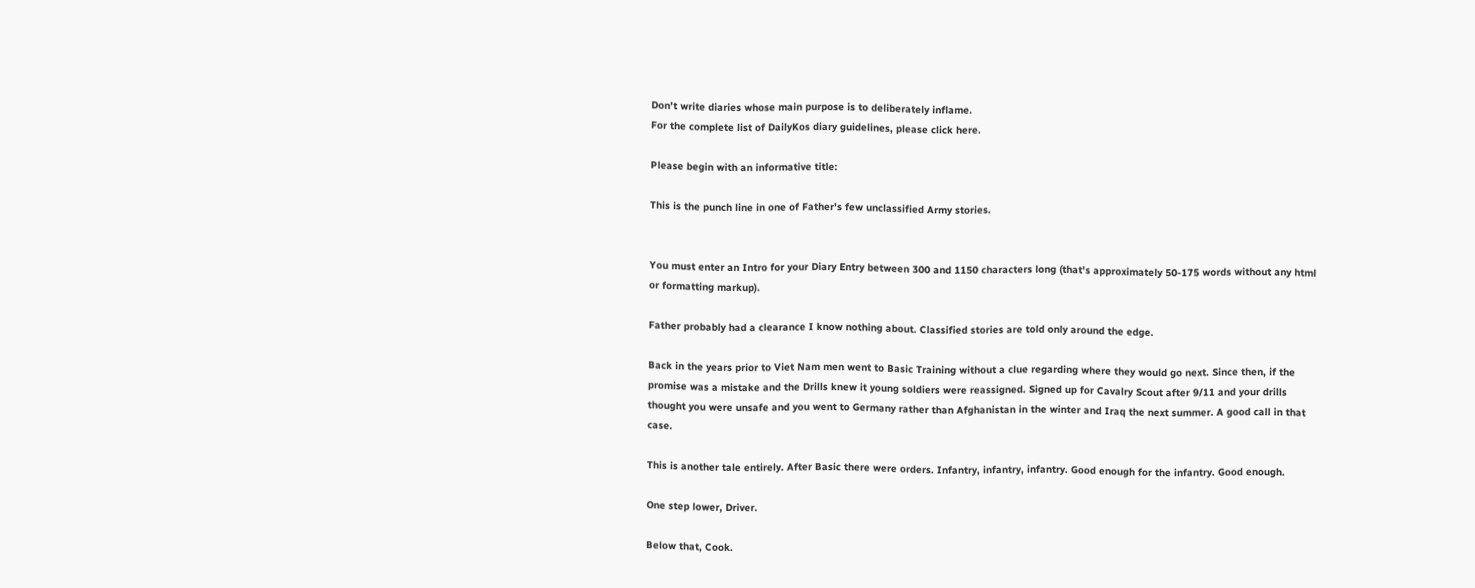Don't write diaries whose main purpose is to deliberately inflame.
For the complete list of DailyKos diary guidelines, please click here.

Please begin with an informative title:

This is the punch line in one of Father's few unclassified Army stories.


You must enter an Intro for your Diary Entry between 300 and 1150 characters long (that's approximately 50-175 words without any html or formatting markup).

Father probably had a clearance I know nothing about. Classified stories are told only around the edge.

Back in the years prior to Viet Nam men went to Basic Training without a clue regarding where they would go next. Since then, if the promise was a mistake and the Drills knew it young soldiers were reassigned. Signed up for Cavalry Scout after 9/11 and your drills thought you were unsafe and you went to Germany rather than Afghanistan in the winter and Iraq the next summer. A good call in that case.

This is another tale entirely. After Basic there were orders. Infantry, infantry, infantry. Good enough for the infantry. Good enough.

One step lower, Driver.

Below that, Cook.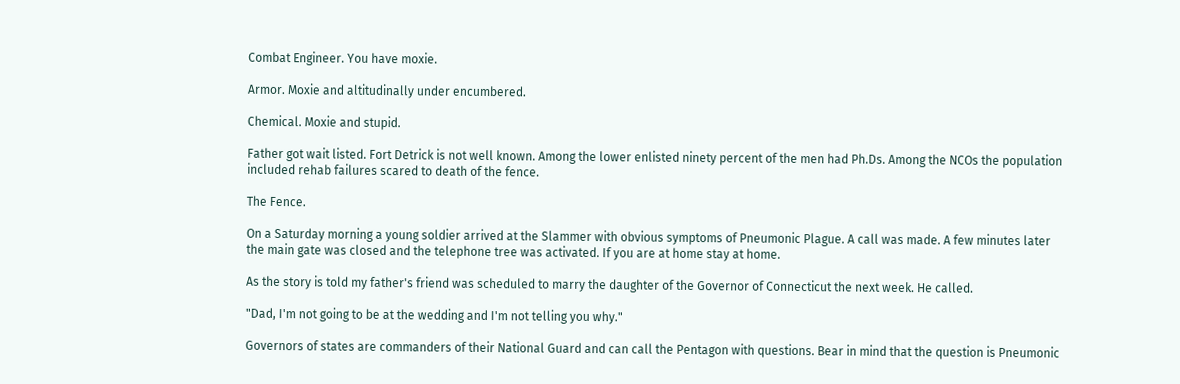Combat Engineer. You have moxie.

Armor. Moxie and altitudinally under encumbered.

Chemical. Moxie and stupid.

Father got wait listed. Fort Detrick is not well known. Among the lower enlisted ninety percent of the men had Ph.Ds. Among the NCOs the population included rehab failures scared to death of the fence.

The Fence.

On a Saturday morning a young soldier arrived at the Slammer with obvious symptoms of Pneumonic Plague. A call was made. A few minutes later the main gate was closed and the telephone tree was activated. If you are at home stay at home.

As the story is told my father's friend was scheduled to marry the daughter of the Governor of Connecticut the next week. He called.

"Dad, I'm not going to be at the wedding and I'm not telling you why."

Governors of states are commanders of their National Guard and can call the Pentagon with questions. Bear in mind that the question is Pneumonic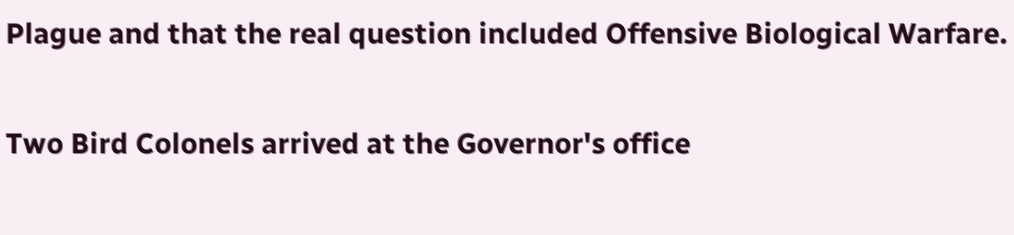Plague and that the real question included Offensive Biological Warfare.

Two Bird Colonels arrived at the Governor's office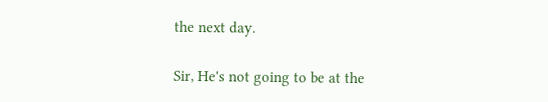the next day.

Sir, He's not going to be at the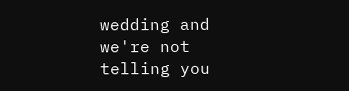wedding and we're not telling you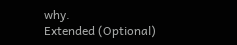why.
Extended (Optional)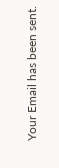Your Email has been sent.